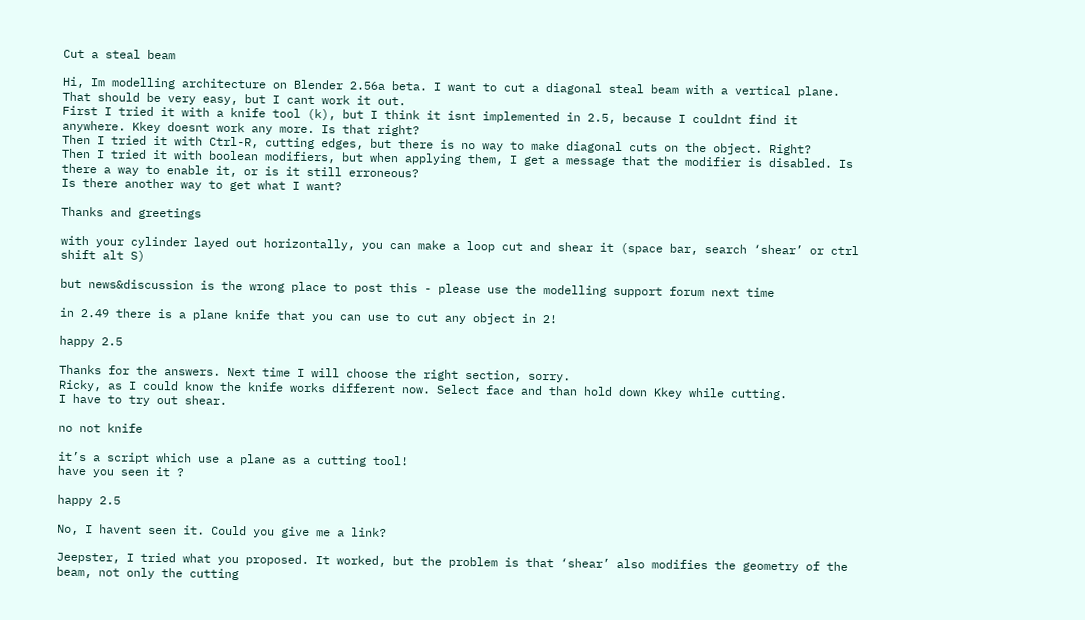Cut a steal beam

Hi, Im modelling architecture on Blender 2.56a beta. I want to cut a diagonal steal beam with a vertical plane. That should be very easy, but I cant work it out.
First I tried it with a knife tool (k), but I think it isnt implemented in 2.5, because I couldnt find it anywhere. Kkey doesnt work any more. Is that right?
Then I tried it with Ctrl-R, cutting edges, but there is no way to make diagonal cuts on the object. Right?
Then I tried it with boolean modifiers, but when applying them, I get a message that the modifier is disabled. Is there a way to enable it, or is it still erroneous?
Is there another way to get what I want?

Thanks and greetings

with your cylinder layed out horizontally, you can make a loop cut and shear it (space bar, search ‘shear’ or ctrl shift alt S)

but news&discussion is the wrong place to post this - please use the modelling support forum next time

in 2.49 there is a plane knife that you can use to cut any object in 2!

happy 2.5

Thanks for the answers. Next time I will choose the right section, sorry.
Ricky, as I could know the knife works different now. Select face and than hold down Kkey while cutting.
I have to try out shear.

no not knife

it’s a script which use a plane as a cutting tool!
have you seen it ?

happy 2.5

No, I havent seen it. Could you give me a link?

Jeepster, I tried what you proposed. It worked, but the problem is that ‘shear’ also modifies the geometry of the beam, not only the cutting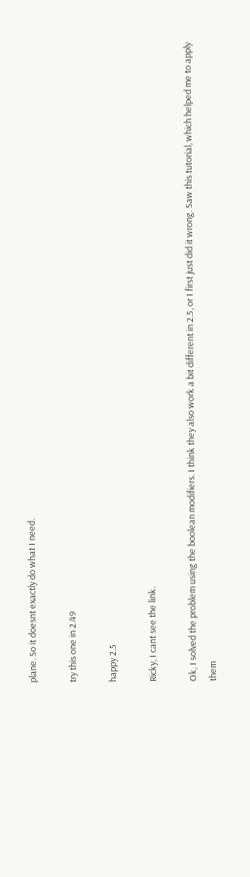plane. So it doesnt exactly do what I need.

try this one in 2.49

happy 2.5

Ricky, I cant see the link.

Ok, I solved the problem using the boolean modifiers. I think they also work a bit different in 2.5, or I first just did it wrong. Saw this tutorial, which helped me to apply them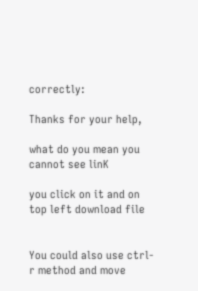correctly:

Thanks for your help,

what do you mean you cannot see linK

you click on it and on top left download file


You could also use ctrl-r method and move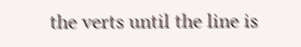the verts until the line is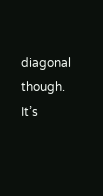diagonal though. It’s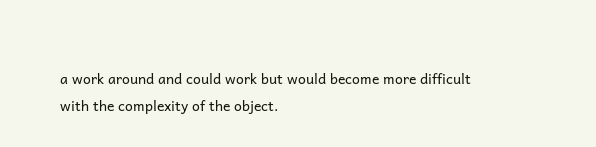a work around and could work but would become more difficult with the complexity of the object.